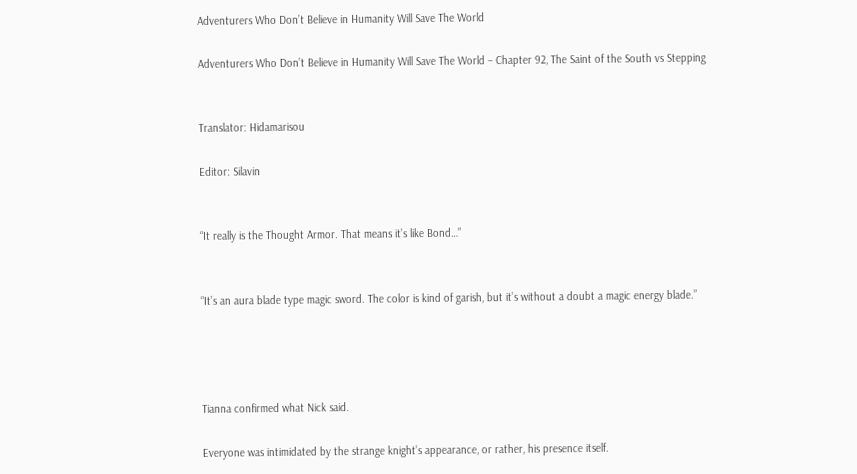Adventurers Who Don’t Believe in Humanity Will Save The World

Adventurers Who Don’t Believe in Humanity Will Save The World – Chapter 92, The Saint of the South vs Stepping


Translator: Hidamarisou

Editor: Silavin


“It really is the Thought Armor. That means it’s like Bond…”


“It’s an aura blade type magic sword. The color is kind of garish, but it’s without a doubt a magic energy blade.”




Tianna confirmed what Nick said.

Everyone was intimidated by the strange knight’s appearance, or rather, his presence itself.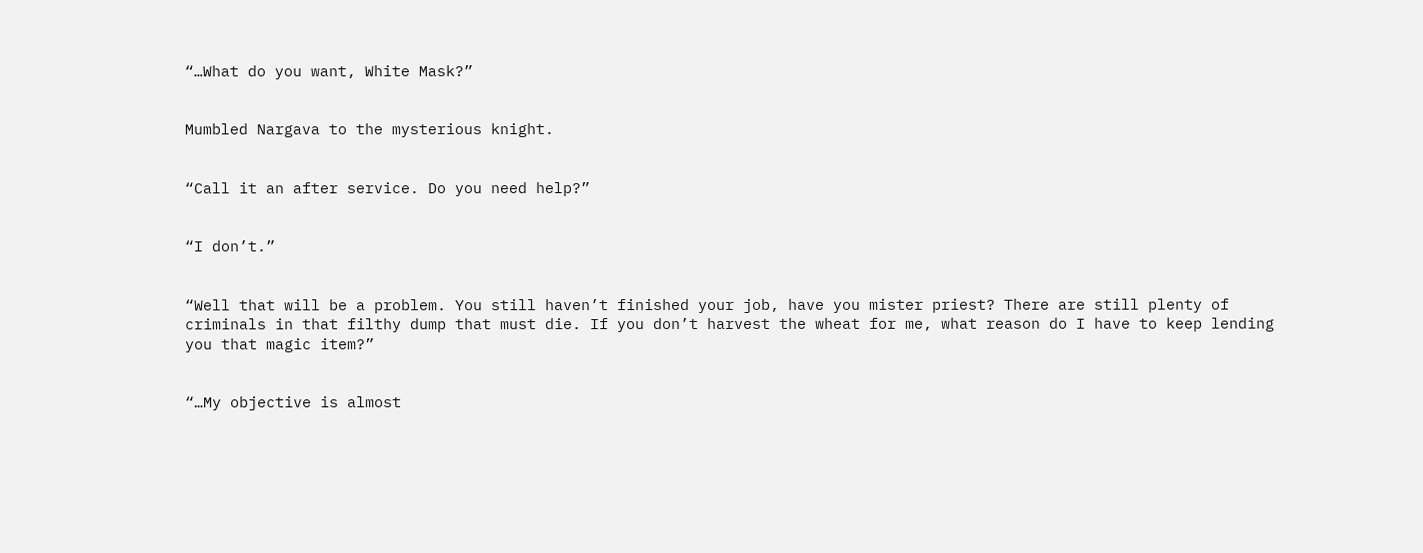“…What do you want, White Mask?”


Mumbled Nargava to the mysterious knight.


“Call it an after service. Do you need help?”


“I don’t.”


“Well that will be a problem. You still haven’t finished your job, have you mister priest? There are still plenty of criminals in that filthy dump that must die. If you don’t harvest the wheat for me, what reason do I have to keep lending you that magic item?”


“…My objective is almost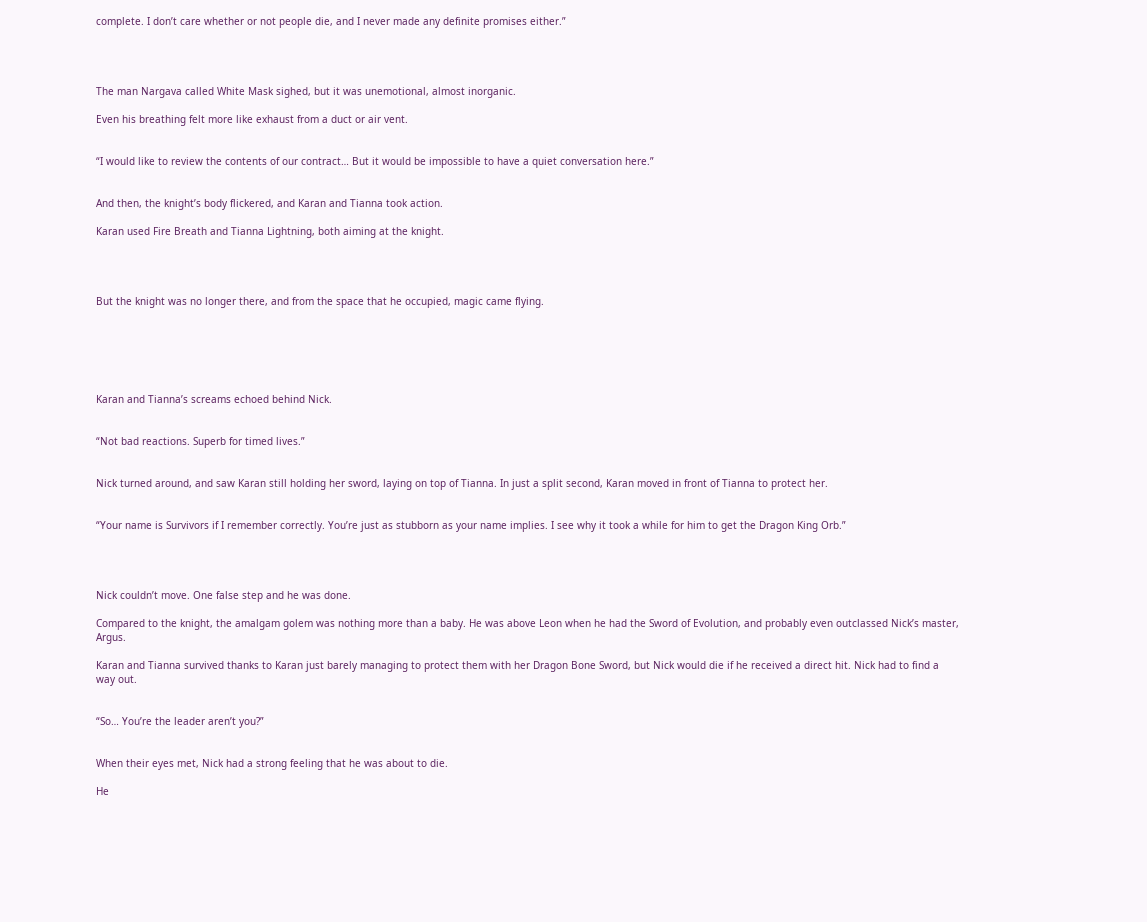complete. I don’t care whether or not people die, and I never made any definite promises either.”




The man Nargava called White Mask sighed, but it was unemotional, almost inorganic.

Even his breathing felt more like exhaust from a duct or air vent.


“I would like to review the contents of our contract… But it would be impossible to have a quiet conversation here.”


And then, the knight’s body flickered, and Karan and Tianna took action.

Karan used Fire Breath and Tianna Lightning, both aiming at the knight.




But the knight was no longer there, and from the space that he occupied, magic came flying.






Karan and Tianna’s screams echoed behind Nick.


“Not bad reactions. Superb for timed lives.”


Nick turned around, and saw Karan still holding her sword, laying on top of Tianna. In just a split second, Karan moved in front of Tianna to protect her.


“Your name is Survivors if I remember correctly. You’re just as stubborn as your name implies. I see why it took a while for him to get the Dragon King Orb.”




Nick couldn’t move. One false step and he was done.

Compared to the knight, the amalgam golem was nothing more than a baby. He was above Leon when he had the Sword of Evolution, and probably even outclassed Nick’s master, Argus.

Karan and Tianna survived thanks to Karan just barely managing to protect them with her Dragon Bone Sword, but Nick would die if he received a direct hit. Nick had to find a way out.


“So… You’re the leader aren’t you?”


When their eyes met, Nick had a strong feeling that he was about to die.

He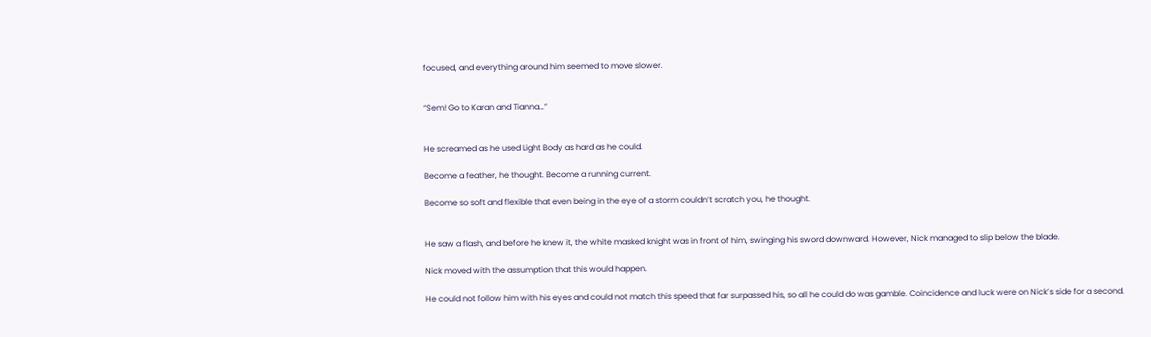focused, and everything around him seemed to move slower.


“Sem! Go to Karan and Tianna…”


He screamed as he used Light Body as hard as he could.

Become a feather, he thought. Become a running current.

Become so soft and flexible that even being in the eye of a storm couldn’t scratch you, he thought.


He saw a flash, and before he knew it, the white masked knight was in front of him, swinging his sword downward. However, Nick managed to slip below the blade.

Nick moved with the assumption that this would happen.

He could not follow him with his eyes and could not match this speed that far surpassed his, so all he could do was gamble. Coincidence and luck were on Nick’s side for a second.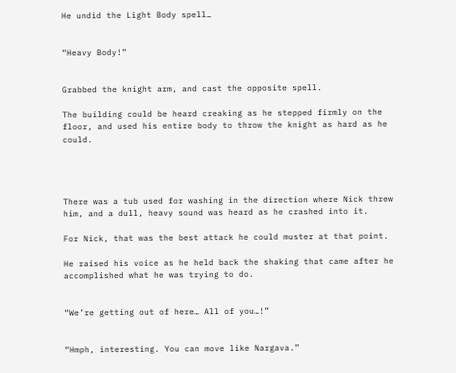He undid the Light Body spell…


“Heavy Body!”


Grabbed the knight arm, and cast the opposite spell.

The building could be heard creaking as he stepped firmly on the floor, and used his entire body to throw the knight as hard as he could.




There was a tub used for washing in the direction where Nick threw him, and a dull, heavy sound was heard as he crashed into it.

For Nick, that was the best attack he could muster at that point.

He raised his voice as he held back the shaking that came after he accomplished what he was trying to do.


“We’re getting out of here… All of you…!”


“Hmph, interesting. You can move like Nargava.”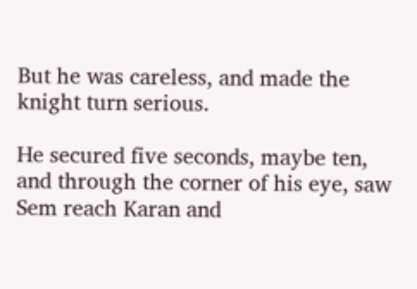But he was careless, and made the knight turn serious.

He secured five seconds, maybe ten, and through the corner of his eye, saw Sem reach Karan and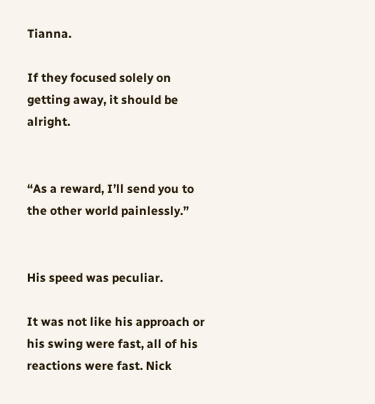Tianna.

If they focused solely on getting away, it should be alright.


“As a reward, I’ll send you to the other world painlessly.”


His speed was peculiar.

It was not like his approach or his swing were fast, all of his reactions were fast. Nick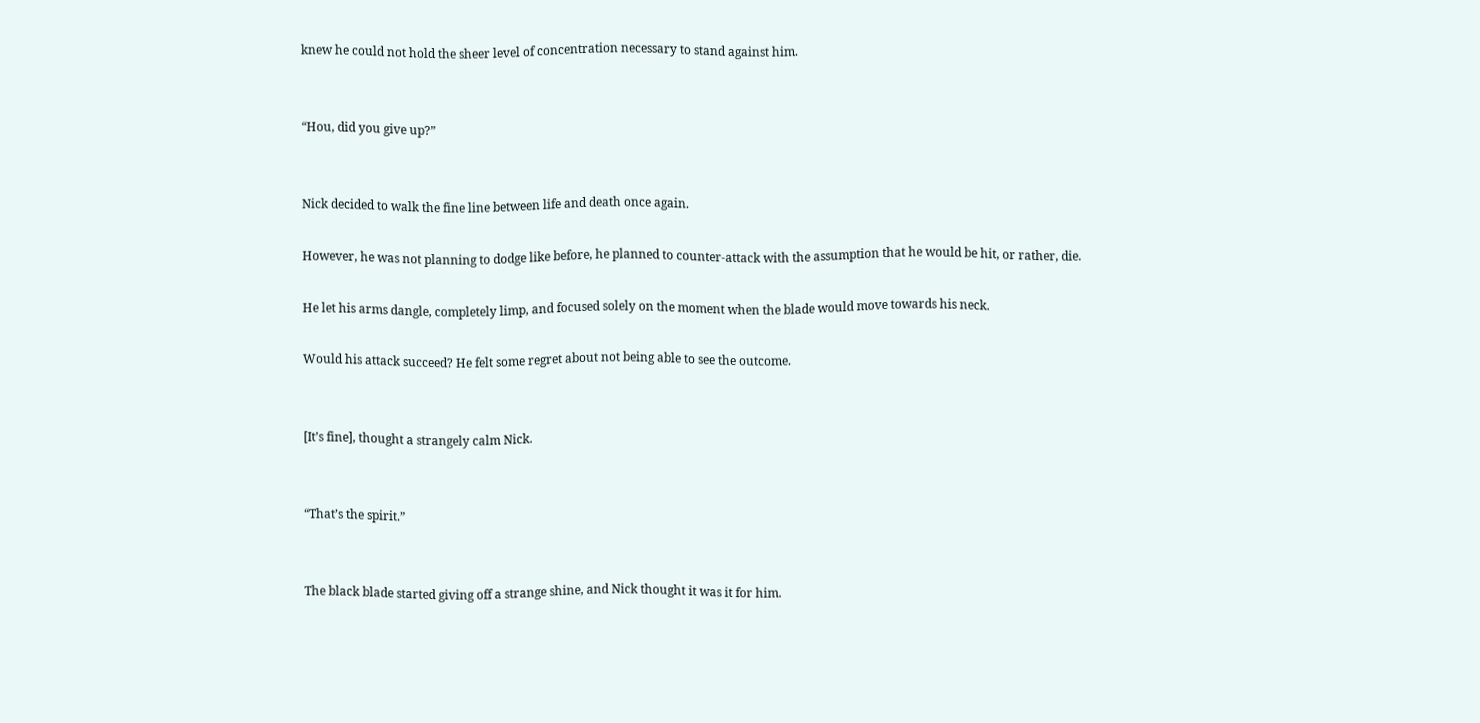knew he could not hold the sheer level of concentration necessary to stand against him.


“Hou, did you give up?”


Nick decided to walk the fine line between life and death once again.

However, he was not planning to dodge like before, he planned to counter-attack with the assumption that he would be hit, or rather, die.

He let his arms dangle, completely limp, and focused solely on the moment when the blade would move towards his neck.

Would his attack succeed? He felt some regret about not being able to see the outcome.


[It’s fine], thought a strangely calm Nick.


“That’s the spirit.”


The black blade started giving off a strange shine, and Nick thought it was it for him.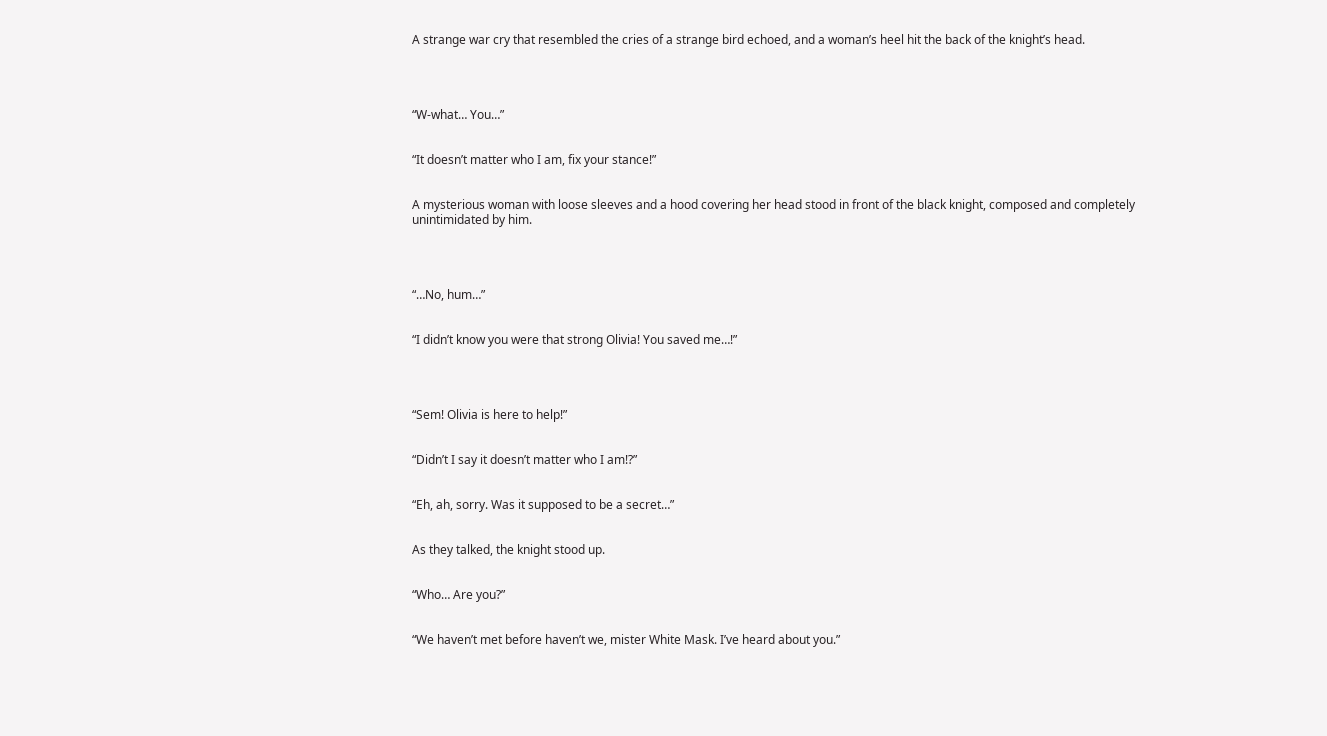A strange war cry that resembled the cries of a strange bird echoed, and a woman’s heel hit the back of the knight’s head.




“W-what… You…”


“It doesn’t matter who I am, fix your stance!”


A mysterious woman with loose sleeves and a hood covering her head stood in front of the black knight, composed and completely unintimidated by him.




“…No, hum…”


“I didn’t know you were that strong Olivia! You saved me…!”




“Sem! Olivia is here to help!”


“Didn’t I say it doesn’t matter who I am!?”


“Eh, ah, sorry. Was it supposed to be a secret…”


As they talked, the knight stood up.


“Who… Are you?”


“We haven’t met before haven’t we, mister White Mask. I’ve heard about you.”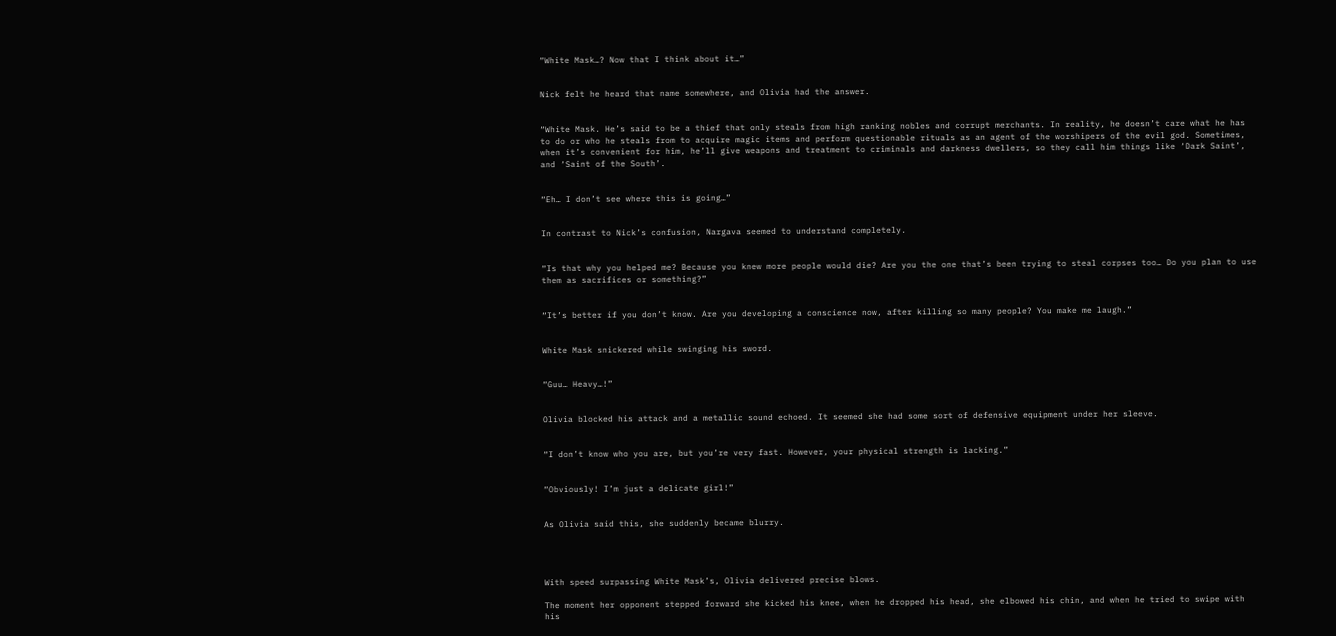“White Mask…? Now that I think about it…”


Nick felt he heard that name somewhere, and Olivia had the answer.


“White Mask. He’s said to be a thief that only steals from high ranking nobles and corrupt merchants. In reality, he doesn’t care what he has to do or who he steals from to acquire magic items and perform questionable rituals as an agent of the worshipers of the evil god. Sometimes, when it’s convenient for him, he’ll give weapons and treatment to criminals and darkness dwellers, so they call him things like ‘Dark Saint’, and ‘Saint of the South’.


“Eh… I don’t see where this is going…”


In contrast to Nick’s confusion, Nargava seemed to understand completely.


“Is that why you helped me? Because you knew more people would die? Are you the one that’s been trying to steal corpses too… Do you plan to use them as sacrifices or something?”


“It’s better if you don’t know. Are you developing a conscience now, after killing so many people? You make me laugh.”


White Mask snickered while swinging his sword.


“Guu… Heavy…!”


Olivia blocked his attack and a metallic sound echoed. It seemed she had some sort of defensive equipment under her sleeve.


“I don’t know who you are, but you’re very fast. However, your physical strength is lacking.”


“Obviously! I’m just a delicate girl!”


As Olivia said this, she suddenly became blurry.




With speed surpassing White Mask’s, Olivia delivered precise blows.

The moment her opponent stepped forward she kicked his knee, when he dropped his head, she elbowed his chin, and when he tried to swipe with his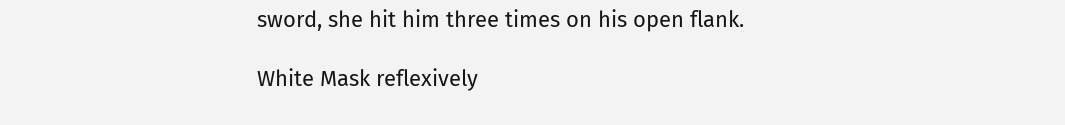sword, she hit him three times on his open flank.

White Mask reflexively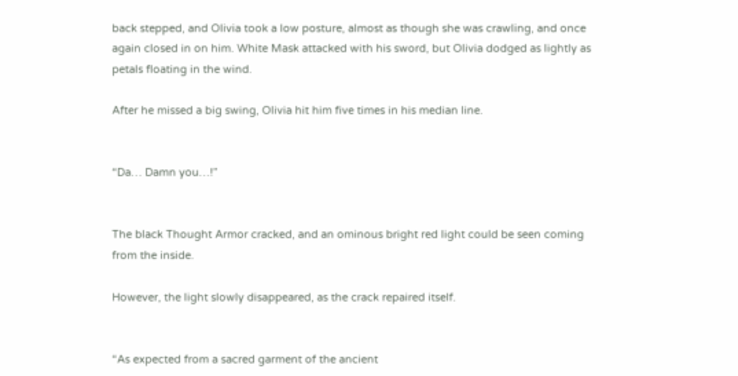back stepped, and Olivia took a low posture, almost as though she was crawling, and once again closed in on him. White Mask attacked with his sword, but Olivia dodged as lightly as petals floating in the wind.

After he missed a big swing, Olivia hit him five times in his median line.


“Da… Damn you…!”


The black Thought Armor cracked, and an ominous bright red light could be seen coming from the inside.

However, the light slowly disappeared, as the crack repaired itself.


“As expected from a sacred garment of the ancient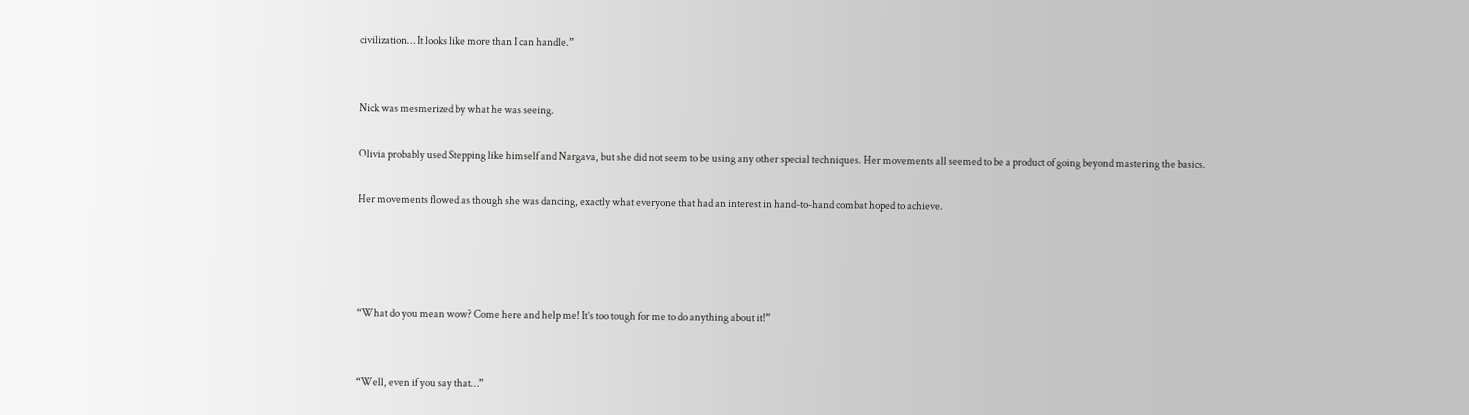civilization… It looks like more than I can handle.”


Nick was mesmerized by what he was seeing.

Olivia probably used Stepping like himself and Nargava, but she did not seem to be using any other special techniques. Her movements all seemed to be a product of going beyond mastering the basics.

Her movements flowed as though she was dancing, exactly what everyone that had an interest in hand-to-hand combat hoped to achieve.




“What do you mean wow? Come here and help me! It’s too tough for me to do anything about it!”


“Well, even if you say that…”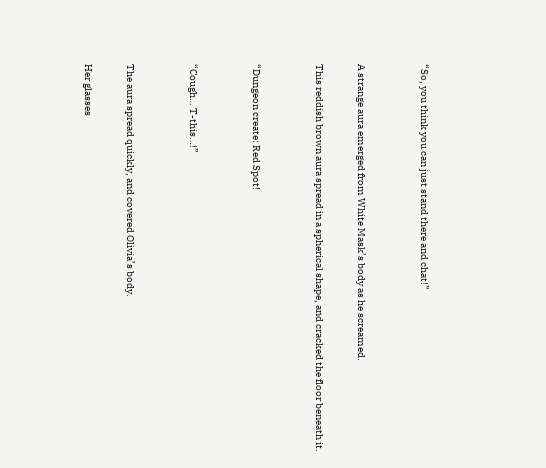“So, you think you can just stand there and chat!”


A strange aura emerged from White Mask’s body as he screamed.

This reddish brown aura spread in a spherical shape, and cracked the floor beneath it.


“Dungeon create: Red Spot!


“Cough… T-this…!”


The aura spread quickly, and covered Olivia’s body.

Her glasses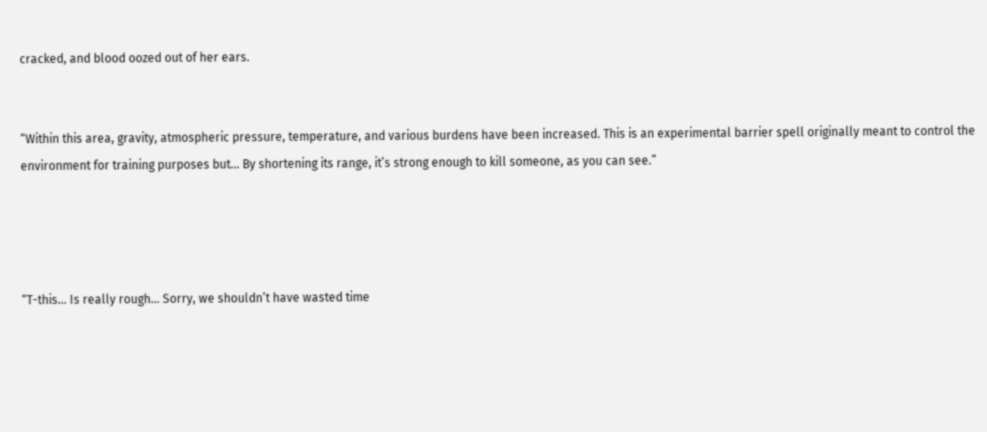cracked, and blood oozed out of her ears.


“Within this area, gravity, atmospheric pressure, temperature, and various burdens have been increased. This is an experimental barrier spell originally meant to control the environment for training purposes but… By shortening its range, it’s strong enough to kill someone, as you can see.”




“T-this… Is really rough… Sorry, we shouldn’t have wasted time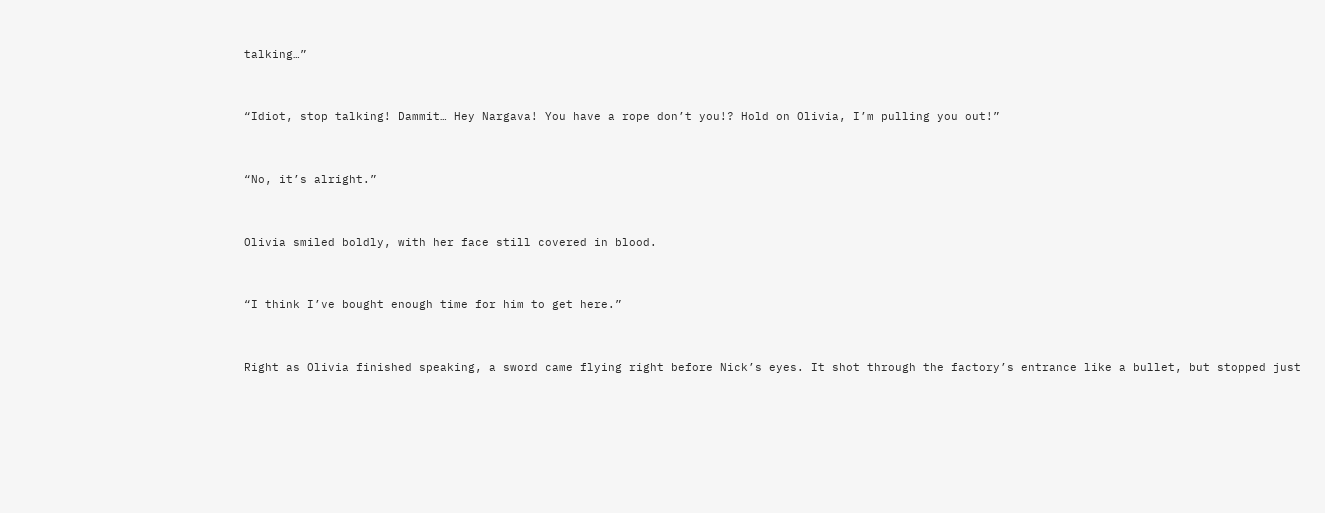talking…”


“Idiot, stop talking! Dammit… Hey Nargava! You have a rope don’t you!? Hold on Olivia, I’m pulling you out!”


“No, it’s alright.”


Olivia smiled boldly, with her face still covered in blood.


“I think I’ve bought enough time for him to get here.”


Right as Olivia finished speaking, a sword came flying right before Nick’s eyes. It shot through the factory’s entrance like a bullet, but stopped just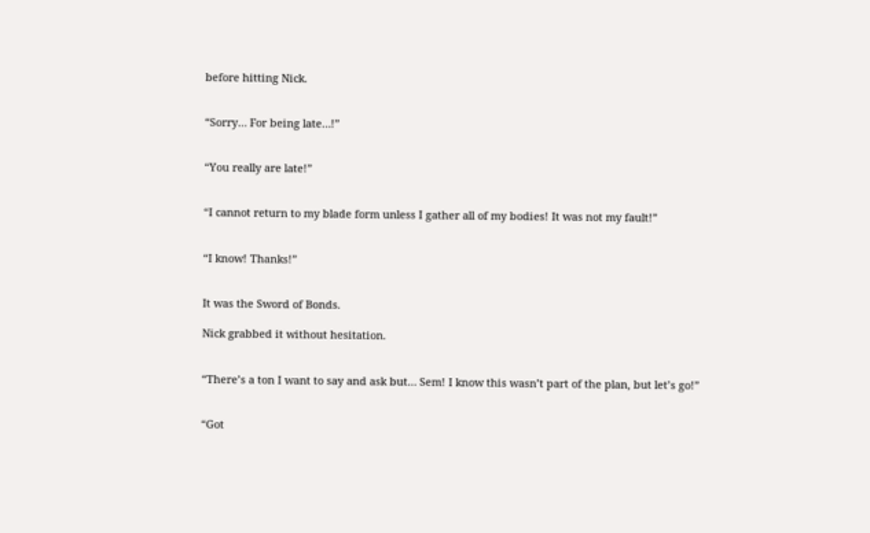before hitting Nick.


“Sorry… For being late…!”


“You really are late!”


“I cannot return to my blade form unless I gather all of my bodies! It was not my fault!”


“I know! Thanks!”


It was the Sword of Bonds.

Nick grabbed it without hesitation.


“There’s a ton I want to say and ask but… Sem! I know this wasn’t part of the plan, but let’s go!”


“Got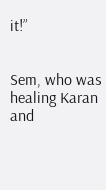it!”


Sem, who was healing Karan and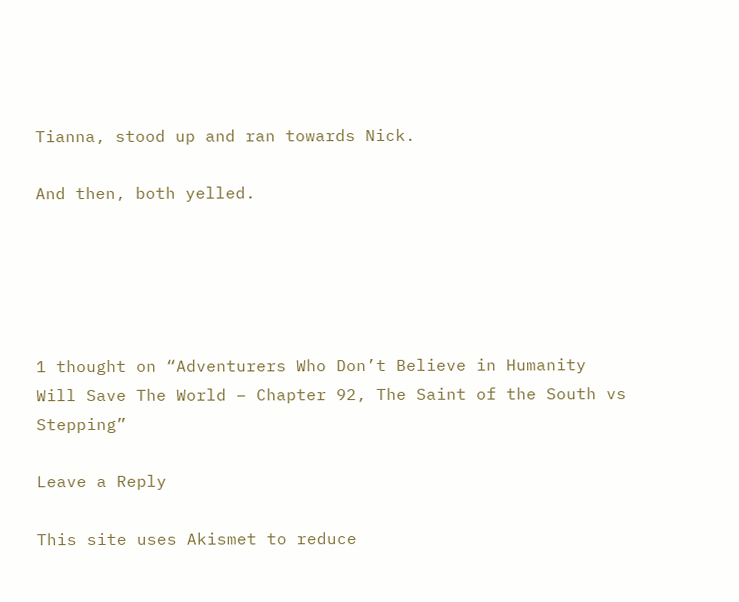Tianna, stood up and ran towards Nick.

And then, both yelled.





1 thought on “Adventurers Who Don’t Believe in Humanity Will Save The World – Chapter 92, The Saint of the South vs Stepping”

Leave a Reply

This site uses Akismet to reduce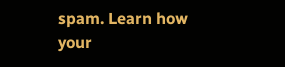spam. Learn how your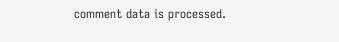comment data is processed.